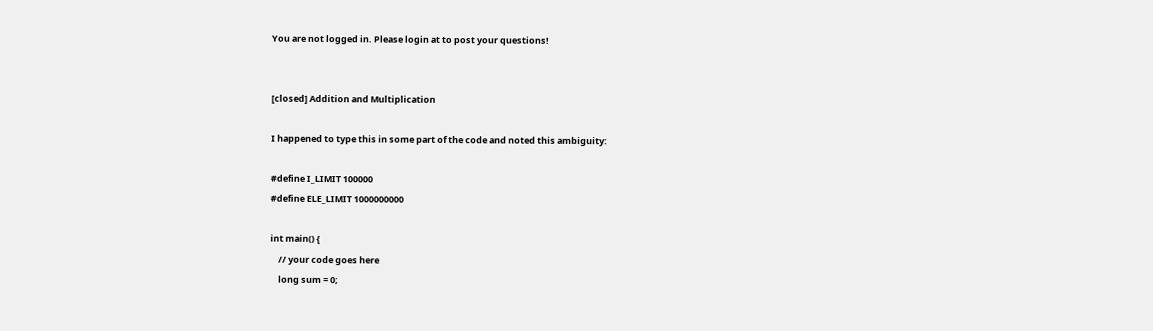You are not logged in. Please login at to post your questions!


[closed] Addition and Multiplication

I happened to type this in some part of the code and noted this ambiguity:

#define I_LIMIT 100000
#define ELE_LIMIT 1000000000

int main() {
    // your code goes here
    long sum = 0;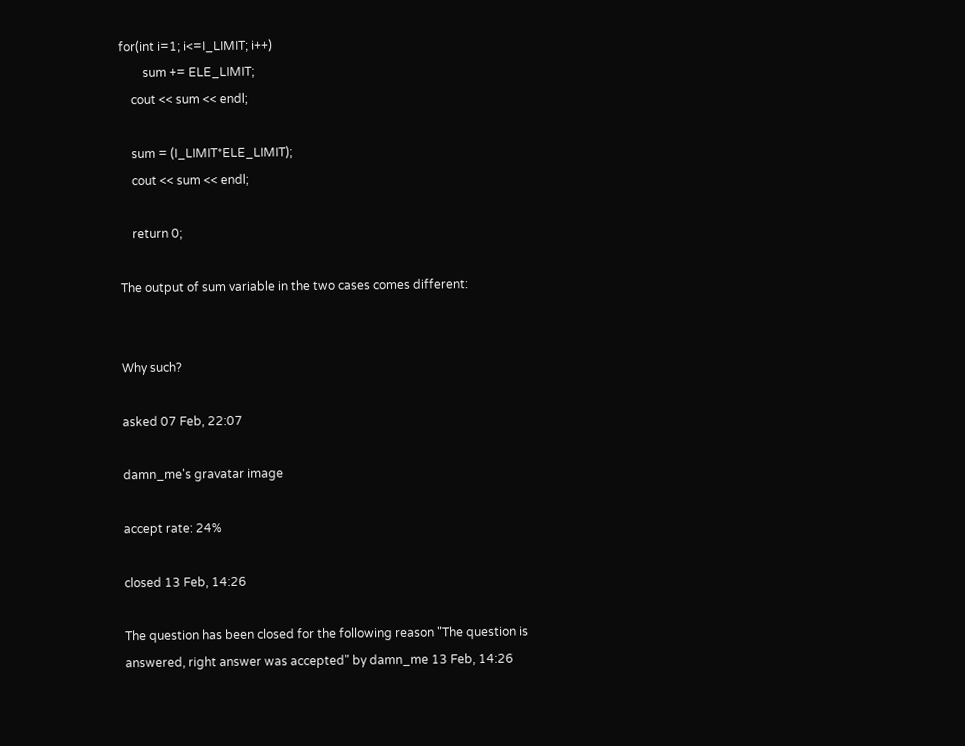for(int i=1; i<=I_LIMIT; i++)
        sum += ELE_LIMIT;
    cout << sum << endl;

    sum = (I_LIMIT*ELE_LIMIT);
    cout << sum << endl;

    return 0;

The output of sum variable in the two cases comes different:


Why such?

asked 07 Feb, 22:07

damn_me's gravatar image

accept rate: 24%

closed 13 Feb, 14:26

The question has been closed for the following reason "The question is answered, right answer was accepted" by damn_me 13 Feb, 14:26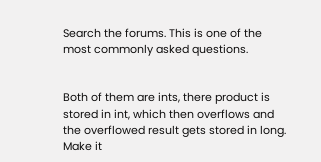Search the forums. This is one of the most commonly asked questions.


Both of them are ints, there product is stored in int, which then overflows and the overflowed result gets stored in long. Make it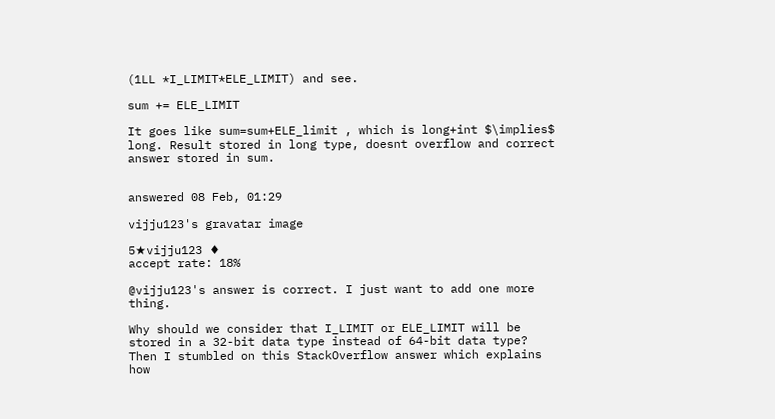(1LL *I_LIMIT*ELE_LIMIT) and see.

sum += ELE_LIMIT

It goes like sum=sum+ELE_limit , which is long+int $\implies$ long. Result stored in long type, doesnt overflow and correct answer stored in sum.


answered 08 Feb, 01:29

vijju123's gravatar image

5★vijju123 ♦
accept rate: 18%

@vijju123's answer is correct. I just want to add one more thing.

Why should we consider that I_LIMIT or ELE_LIMIT will be stored in a 32-bit data type instead of 64-bit data type? Then I stumbled on this StackOverflow answer which explains how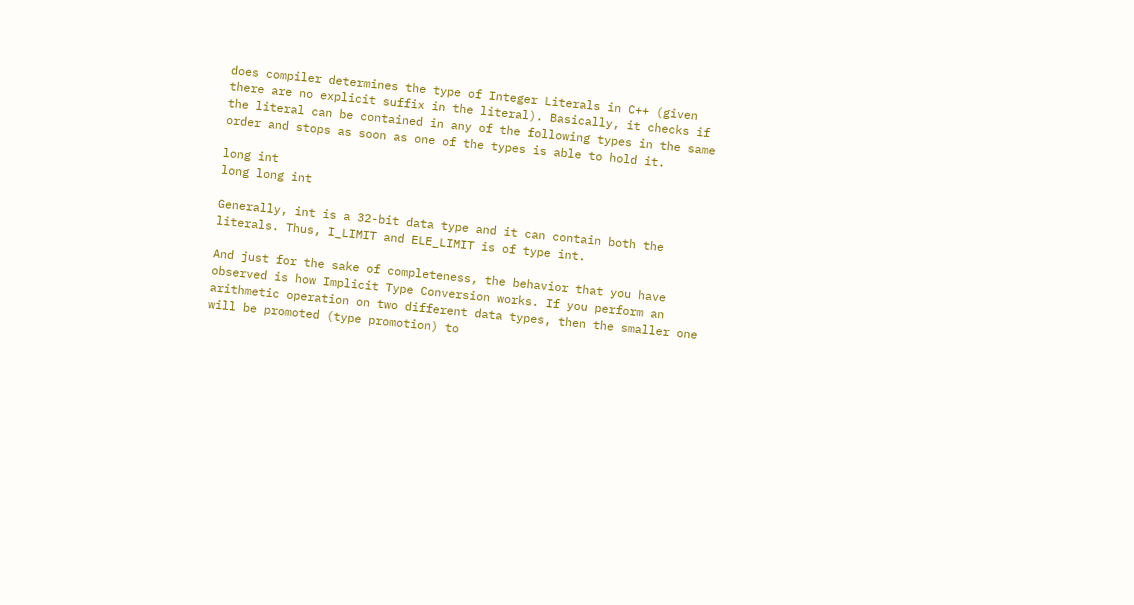does compiler determines the type of Integer Literals in C++ (given there are no explicit suffix in the literal). Basically, it checks if the literal can be contained in any of the following types in the same order and stops as soon as one of the types is able to hold it.

long int
long long int

Generally, int is a 32-bit data type and it can contain both the literals. Thus, I_LIMIT and ELE_LIMIT is of type int.

And just for the sake of completeness, the behavior that you have observed is how Implicit Type Conversion works. If you perform an arithmetic operation on two different data types, then the smaller one will be promoted (type promotion) to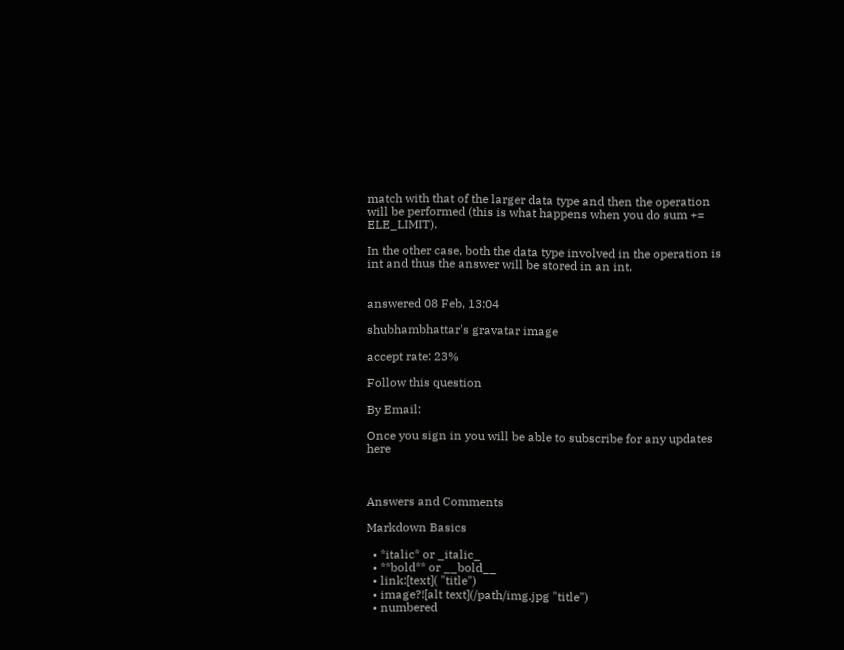match with that of the larger data type and then the operation will be performed (this is what happens when you do sum += ELE_LIMIT).

In the other case, both the data type involved in the operation is int and thus the answer will be stored in an int.


answered 08 Feb, 13:04

shubhambhattar's gravatar image

accept rate: 23%

Follow this question

By Email:

Once you sign in you will be able to subscribe for any updates here



Answers and Comments

Markdown Basics

  • *italic* or _italic_
  • **bold** or __bold__
  • link:[text]( "title")
  • image?![alt text](/path/img.jpg "title")
  • numbered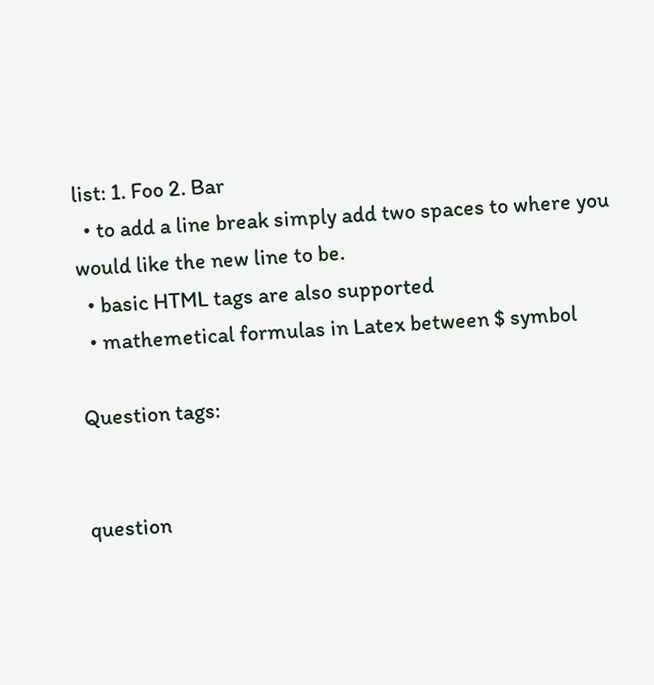list: 1. Foo 2. Bar
  • to add a line break simply add two spaces to where you would like the new line to be.
  • basic HTML tags are also supported
  • mathemetical formulas in Latex between $ symbol

Question tags:


question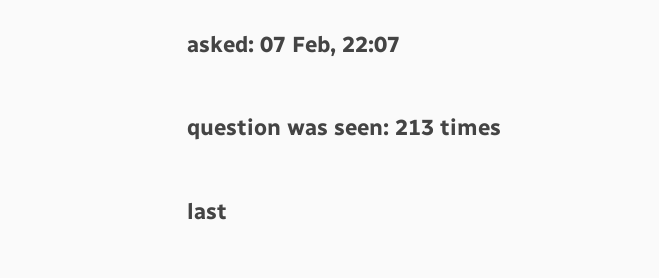asked: 07 Feb, 22:07

question was seen: 213 times

last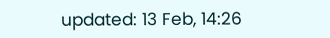updated: 13 Feb, 14:26